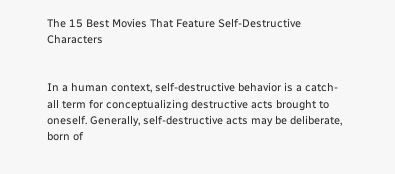The 15 Best Movies That Feature Self-Destructive Characters


In a human context, self-destructive behavior is a catch-all term for conceptualizing destructive acts brought to oneself. Generally, self-destructive acts may be deliberate, born of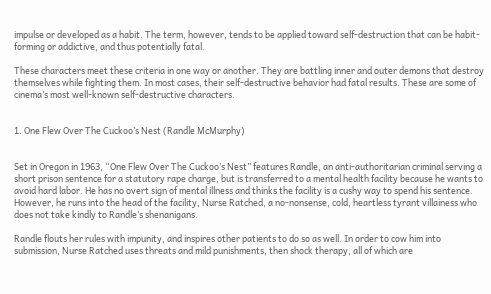impulse or developed as a habit. The term, however, tends to be applied toward self-destruction that can be habit-forming or addictive, and thus potentially fatal.

These characters meet these criteria in one way or another. They are battling inner and outer demons that destroy themselves while fighting them. In most cases, their self-destructive behavior had fatal results. These are some of cinema’s most well-known self-destructive characters.


1. One Flew Over The Cuckoo’s Nest (Randle McMurphy)


Set in Oregon in 1963, “One Flew Over The Cuckoo’s Nest” features Randle, an anti-authoritarian criminal serving a short prison sentence for a statutory rape charge, but is transferred to a mental health facility because he wants to avoid hard labor. He has no overt sign of mental illness and thinks the facility is a cushy way to spend his sentence. However, he runs into the head of the facility, Nurse Ratched, a no-nonsense, cold, heartless tyrant villainess who does not take kindly to Randle’s shenanigans.

Randle flouts her rules with impunity, and inspires other patients to do so as well. In order to cow him into submission, Nurse Ratched uses threats and mild punishments, then shock therapy, all of which are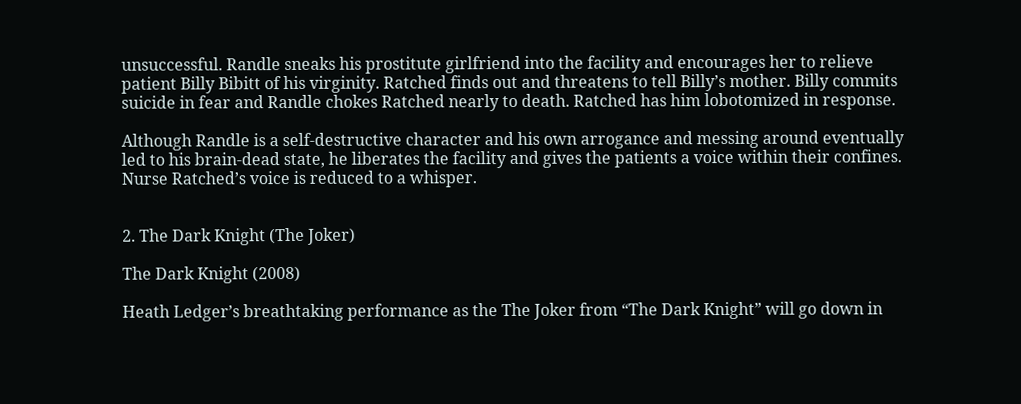unsuccessful. Randle sneaks his prostitute girlfriend into the facility and encourages her to relieve patient Billy Bibitt of his virginity. Ratched finds out and threatens to tell Billy’s mother. Billy commits suicide in fear and Randle chokes Ratched nearly to death. Ratched has him lobotomized in response.

Although Randle is a self-destructive character and his own arrogance and messing around eventually led to his brain-dead state, he liberates the facility and gives the patients a voice within their confines. Nurse Ratched’s voice is reduced to a whisper.


2. The Dark Knight (The Joker)

The Dark Knight (2008)

Heath Ledger’s breathtaking performance as the The Joker from “The Dark Knight” will go down in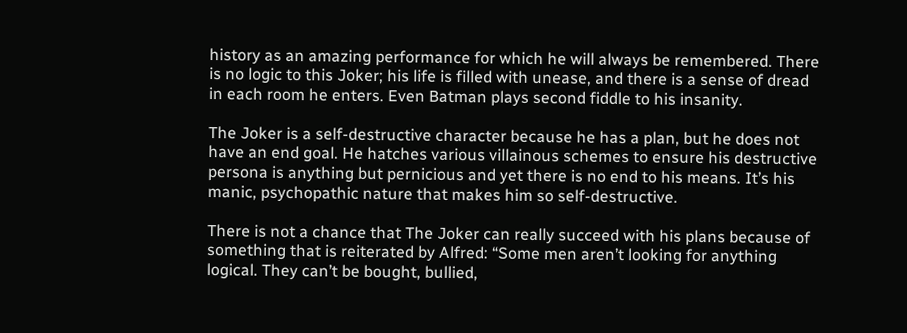history as an amazing performance for which he will always be remembered. There is no logic to this Joker; his life is filled with unease, and there is a sense of dread in each room he enters. Even Batman plays second fiddle to his insanity.

The Joker is a self-destructive character because he has a plan, but he does not have an end goal. He hatches various villainous schemes to ensure his destructive persona is anything but pernicious and yet there is no end to his means. It’s his manic, psychopathic nature that makes him so self-destructive.

There is not a chance that The Joker can really succeed with his plans because of something that is reiterated by Alfred: “Some men aren’t looking for anything logical. They can’t be bought, bullied,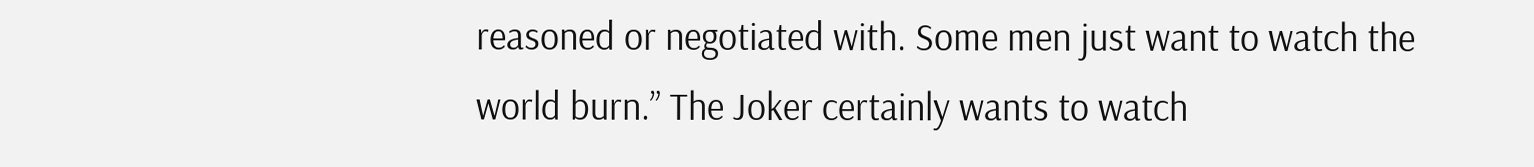reasoned or negotiated with. Some men just want to watch the world burn.” The Joker certainly wants to watch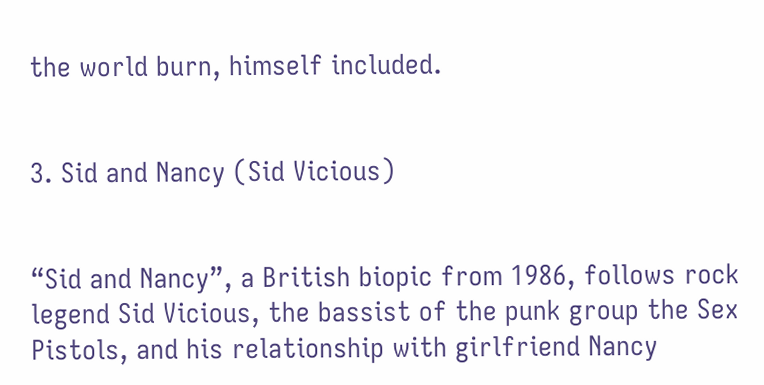the world burn, himself included.


3. Sid and Nancy (Sid Vicious)


“Sid and Nancy”, a British biopic from 1986, follows rock legend Sid Vicious, the bassist of the punk group the Sex Pistols, and his relationship with girlfriend Nancy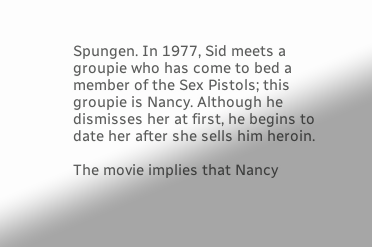Spungen. In 1977, Sid meets a groupie who has come to bed a member of the Sex Pistols; this groupie is Nancy. Although he dismisses her at first, he begins to date her after she sells him heroin.

The movie implies that Nancy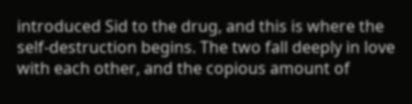introduced Sid to the drug, and this is where the self-destruction begins. The two fall deeply in love with each other, and the copious amount of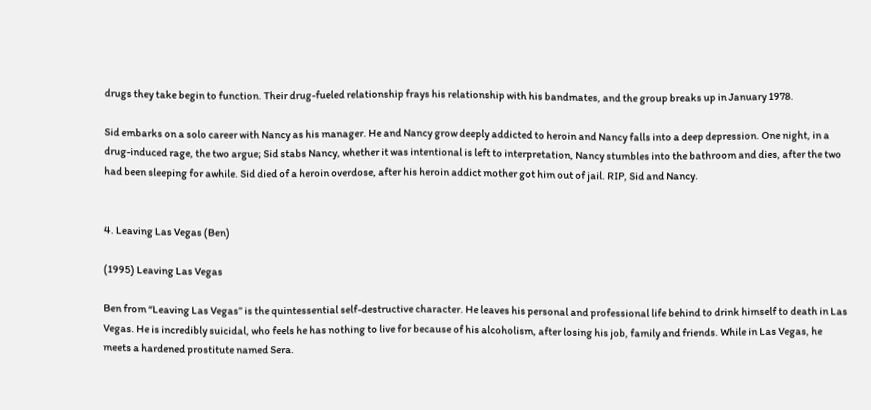drugs they take begin to function. Their drug-fueled relationship frays his relationship with his bandmates, and the group breaks up in January 1978.

Sid embarks on a solo career with Nancy as his manager. He and Nancy grow deeply addicted to heroin and Nancy falls into a deep depression. One night, in a drug-induced rage, the two argue; Sid stabs Nancy, whether it was intentional is left to interpretation, Nancy stumbles into the bathroom and dies, after the two had been sleeping for awhile. Sid died of a heroin overdose, after his heroin addict mother got him out of jail. RIP, Sid and Nancy.


4. Leaving Las Vegas (Ben)

(1995) Leaving Las Vegas

Ben from “Leaving Las Vegas” is the quintessential self-destructive character. He leaves his personal and professional life behind to drink himself to death in Las Vegas. He is incredibly suicidal, who feels he has nothing to live for because of his alcoholism, after losing his job, family and friends. While in Las Vegas, he meets a hardened prostitute named Sera.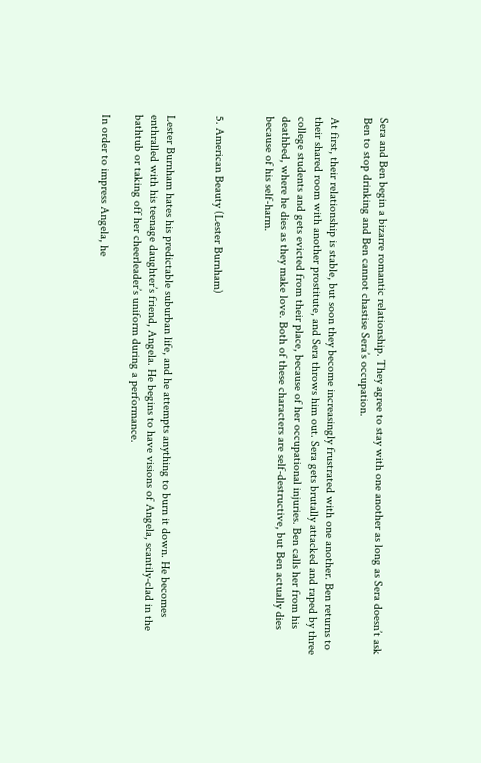Sera and Ben begin a bizarre romantic relationship. They agree to stay with one another as long as Sera doesn’t ask Ben to stop drinking and Ben cannot chastise Sera’s occupation.

At first, their relationship is stable, but soon they become increasingly frustrated with one another. Ben returns to their shared room with another prostitute, and Sera throws him out. Sera gets brutally attacked and raped by three college students and gets evicted from their place, because of her occupational injuries. Ben calls her from his deathbed, where he dies as they make love. Both of these characters are self-destructive, but Ben actually dies because of his self-harm.


5. American Beauty (Lester Burnham)


Lester Burnham hates his predictable suburban life, and he attempts anything to burn it down. He becomes enthralled with his teenage daughter’s friend, Angela. He begins to have visions of Angela, scantily-clad in the bathtub or taking off her cheerleader’s uniform during a performance.

In order to impress Angela, he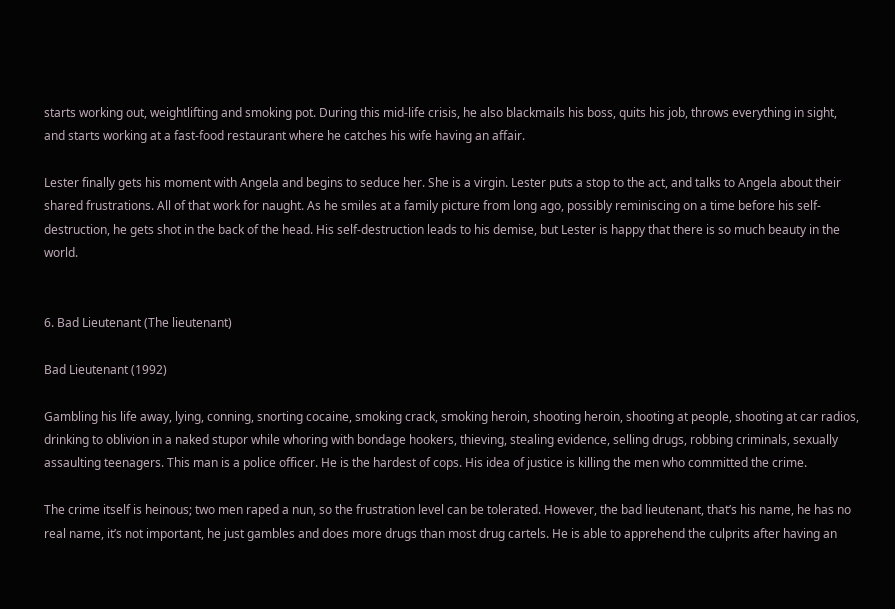starts working out, weightlifting and smoking pot. During this mid-life crisis, he also blackmails his boss, quits his job, throws everything in sight, and starts working at a fast-food restaurant where he catches his wife having an affair.

Lester finally gets his moment with Angela and begins to seduce her. She is a virgin. Lester puts a stop to the act, and talks to Angela about their shared frustrations. All of that work for naught. As he smiles at a family picture from long ago, possibly reminiscing on a time before his self-destruction, he gets shot in the back of the head. His self-destruction leads to his demise, but Lester is happy that there is so much beauty in the world.


6. Bad Lieutenant (The lieutenant)

Bad Lieutenant (1992)

Gambling his life away, lying, conning, snorting cocaine, smoking crack, smoking heroin, shooting heroin, shooting at people, shooting at car radios, drinking to oblivion in a naked stupor while whoring with bondage hookers, thieving, stealing evidence, selling drugs, robbing criminals, sexually assaulting teenagers. This man is a police officer. He is the hardest of cops. His idea of justice is killing the men who committed the crime.

The crime itself is heinous; two men raped a nun, so the frustration level can be tolerated. However, the bad lieutenant, that’s his name, he has no real name, it’s not important, he just gambles and does more drugs than most drug cartels. He is able to apprehend the culprits after having an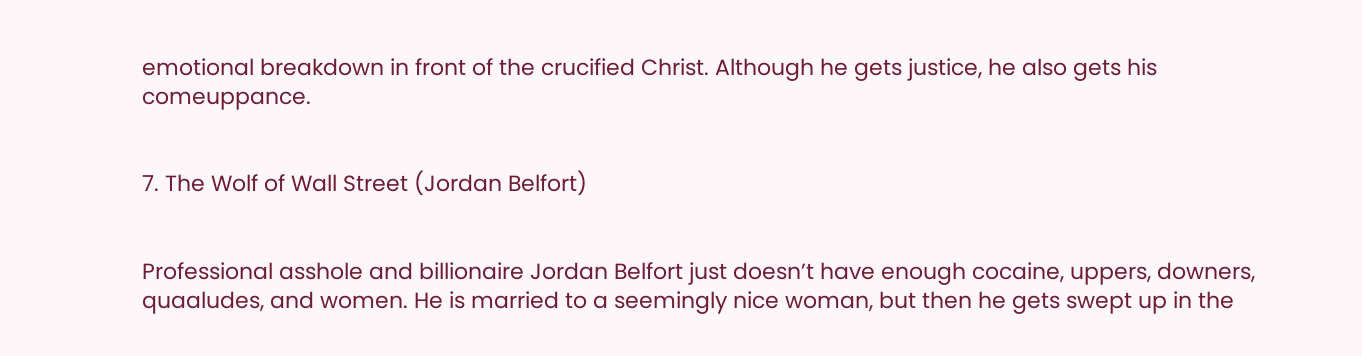emotional breakdown in front of the crucified Christ. Although he gets justice, he also gets his comeuppance.


7. The Wolf of Wall Street (Jordan Belfort)


Professional asshole and billionaire Jordan Belfort just doesn’t have enough cocaine, uppers, downers, quaaludes, and women. He is married to a seemingly nice woman, but then he gets swept up in the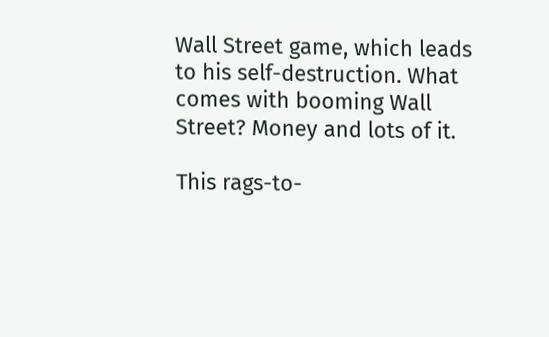Wall Street game, which leads to his self-destruction. What comes with booming Wall Street? Money and lots of it.

This rags-to-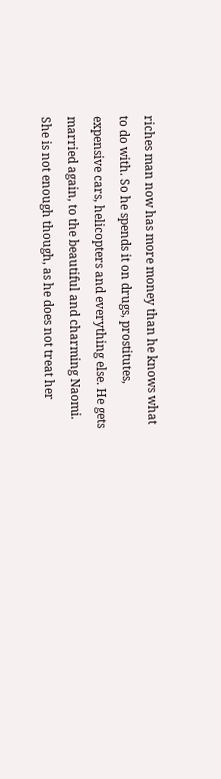riches man now has more money than he knows what to do with. So he spends it on drugs, prostitutes, expensive cars, helicopters and everything else. He gets married again, to the beautiful and charming Naomi. She is not enough though, as he does not treat her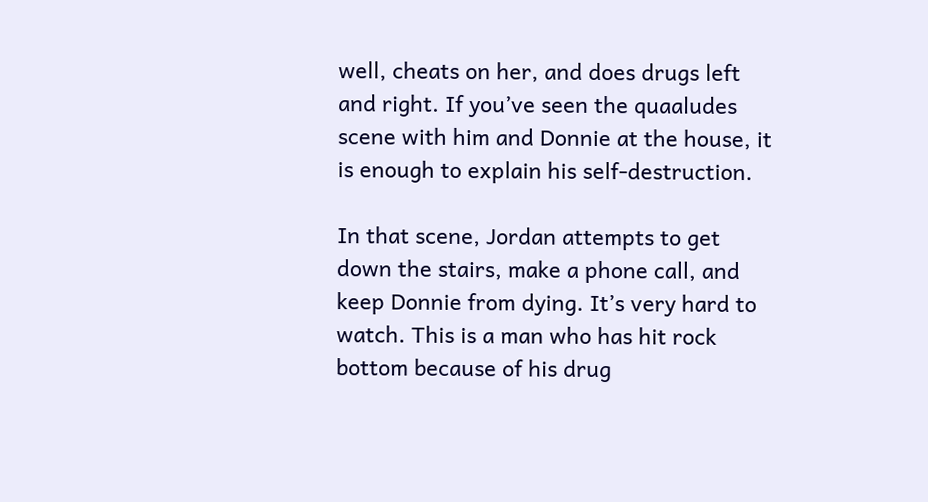well, cheats on her, and does drugs left and right. If you’ve seen the quaaludes scene with him and Donnie at the house, it is enough to explain his self-destruction.

In that scene, Jordan attempts to get down the stairs, make a phone call, and keep Donnie from dying. It’s very hard to watch. This is a man who has hit rock bottom because of his drug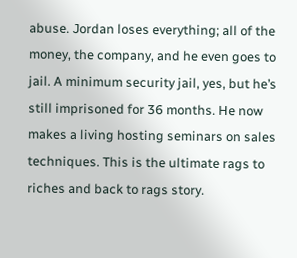abuse. Jordan loses everything; all of the money, the company, and he even goes to jail. A minimum security jail, yes, but he’s still imprisoned for 36 months. He now makes a living hosting seminars on sales techniques. This is the ultimate rags to riches and back to rags story.